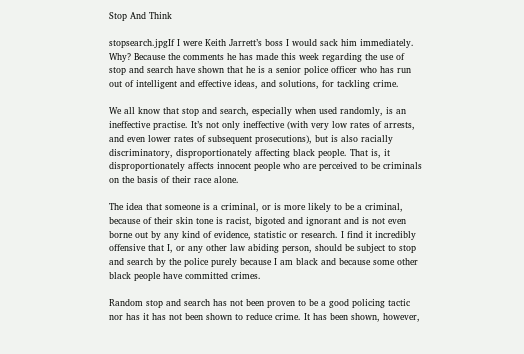Stop And Think

stopsearch.jpgIf I were Keith Jarrett’s boss I would sack him immediately. Why? Because the comments he has made this week regarding the use of stop and search have shown that he is a senior police officer who has run out of intelligent and effective ideas, and solutions, for tackling crime.

We all know that stop and search, especially when used randomly, is an ineffective practise. It’s not only ineffective (with very low rates of arrests, and even lower rates of subsequent prosecutions), but is also racially discriminatory, disproportionately affecting black people. That is, it disproportionately affects innocent people who are perceived to be criminals on the basis of their race alone.

The idea that someone is a criminal, or is more likely to be a criminal, because of their skin tone is racist, bigoted and ignorant and is not even borne out by any kind of evidence, statistic or research. I find it incredibly offensive that I, or any other law abiding person, should be subject to stop and search by the police purely because I am black and because some other black people have committed crimes.

Random stop and search has not been proven to be a good policing tactic nor has it has not been shown to reduce crime. It has been shown, however,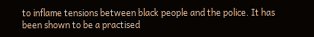to inflame tensions between black people and the police. It has been shown to be a practised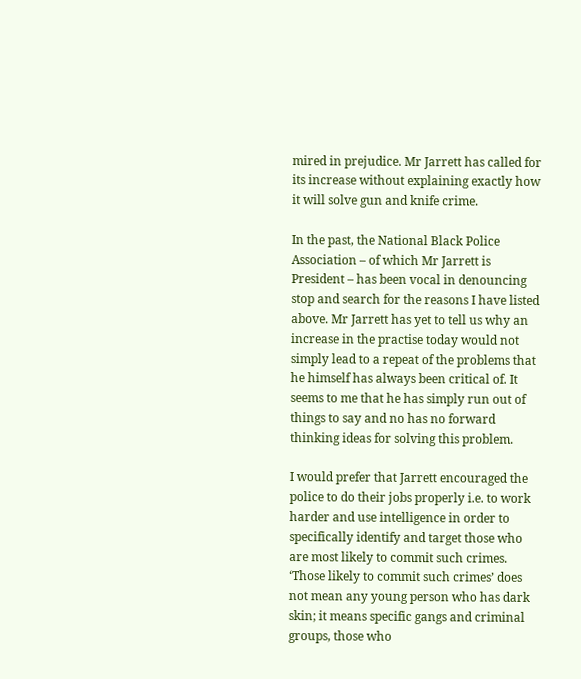mired in prejudice. Mr Jarrett has called for its increase without explaining exactly how it will solve gun and knife crime.

In the past, the National Black Police Association – of which Mr Jarrett is President – has been vocal in denouncing stop and search for the reasons I have listed above. Mr Jarrett has yet to tell us why an increase in the practise today would not simply lead to a repeat of the problems that he himself has always been critical of. It seems to me that he has simply run out of things to say and no has no forward thinking ideas for solving this problem.

I would prefer that Jarrett encouraged the police to do their jobs properly i.e. to work harder and use intelligence in order to specifically identify and target those who are most likely to commit such crimes. ‘Those likely to commit such crimes’ does not mean any young person who has dark skin; it means specific gangs and criminal groups, those who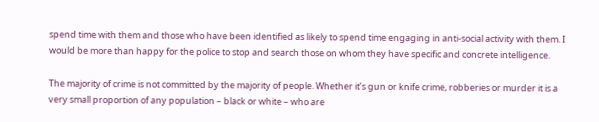spend time with them and those who have been identified as likely to spend time engaging in anti-social activity with them. I would be more than happy for the police to stop and search those on whom they have specific and concrete intelligence.

The majority of crime is not committed by the majority of people. Whether it’s gun or knife crime, robberies or murder it is a very small proportion of any population – black or white – who are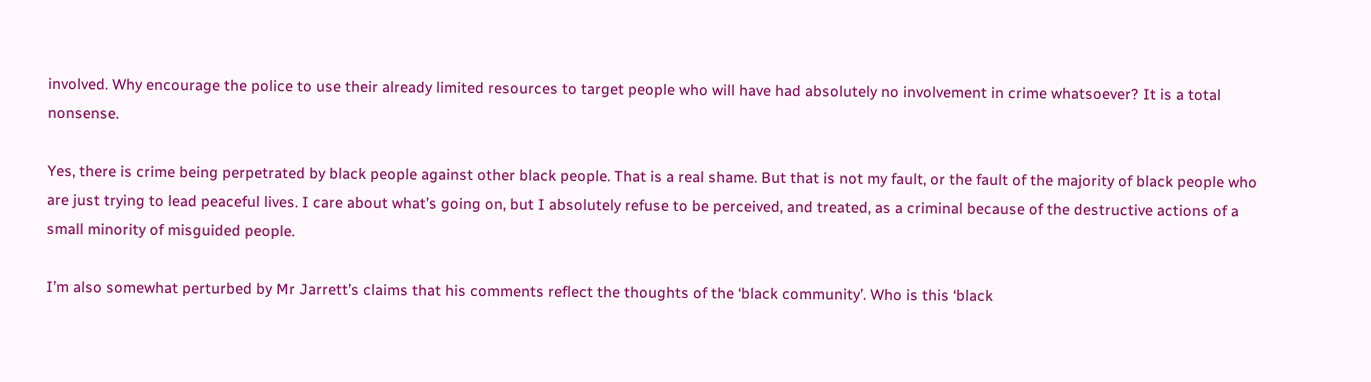involved. Why encourage the police to use their already limited resources to target people who will have had absolutely no involvement in crime whatsoever? It is a total nonsense.

Yes, there is crime being perpetrated by black people against other black people. That is a real shame. But that is not my fault, or the fault of the majority of black people who are just trying to lead peaceful lives. I care about what’s going on, but I absolutely refuse to be perceived, and treated, as a criminal because of the destructive actions of a small minority of misguided people.

I’m also somewhat perturbed by Mr Jarrett’s claims that his comments reflect the thoughts of the ‘black community’. Who is this ‘black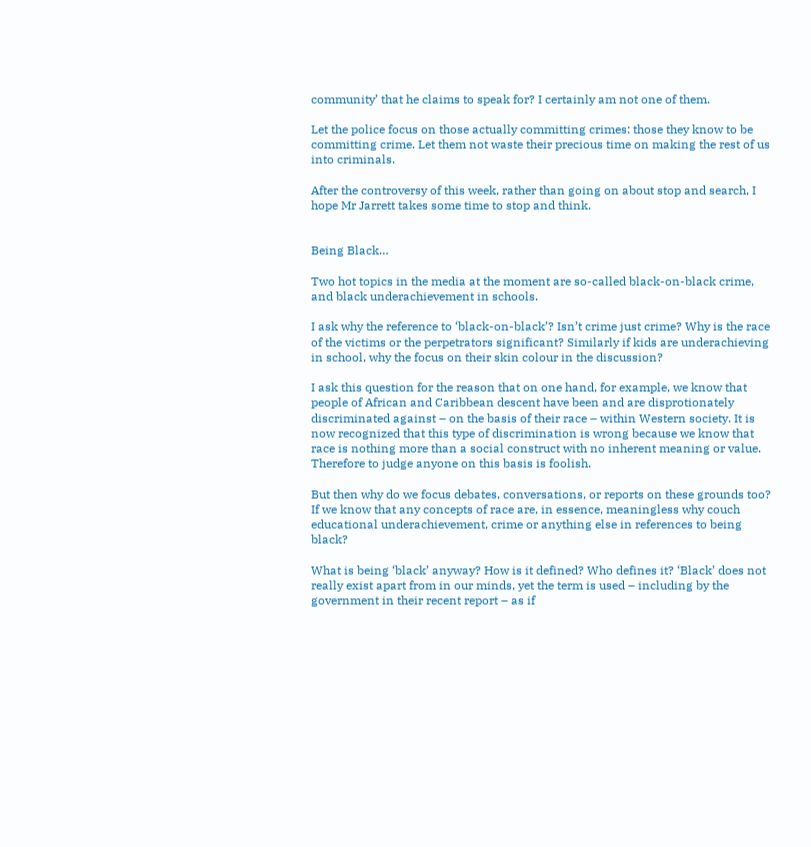community’ that he claims to speak for? I certainly am not one of them.

Let the police focus on those actually committing crimes: those they know to be committing crime. Let them not waste their precious time on making the rest of us into criminals.

After the controversy of this week, rather than going on about stop and search, I hope Mr Jarrett takes some time to stop and think.


Being Black…

Two hot topics in the media at the moment are so-called black-on-black crime, and black underachievement in schools.

I ask why the reference to ‘black-on-black’? Isn’t crime just crime? Why is the race of the victims or the perpetrators significant? Similarly if kids are underachieving in school, why the focus on their skin colour in the discussion?

I ask this question for the reason that on one hand, for example, we know that people of African and Caribbean descent have been and are disprotionately discriminated against – on the basis of their race – within Western society. It is now recognized that this type of discrimination is wrong because we know that race is nothing more than a social construct with no inherent meaning or value. Therefore to judge anyone on this basis is foolish.

But then why do we focus debates, conversations, or reports on these grounds too? If we know that any concepts of race are, in essence, meaningless why couch educational underachievement, crime or anything else in references to being black?

What is being ‘black’ anyway? How is it defined? Who defines it? ‘Black’ does not really exist apart from in our minds, yet the term is used – including by the government in their recent report – as if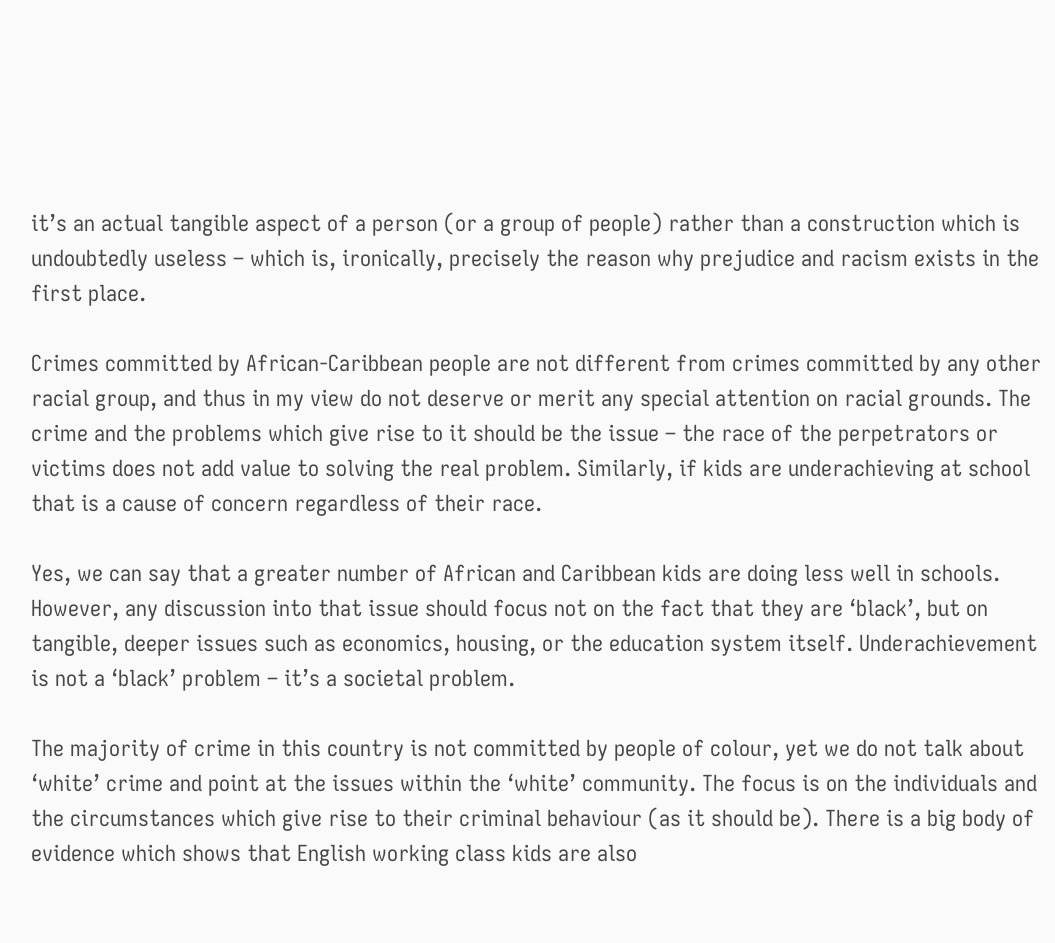it’s an actual tangible aspect of a person (or a group of people) rather than a construction which is undoubtedly useless – which is, ironically, precisely the reason why prejudice and racism exists in the first place.

Crimes committed by African-Caribbean people are not different from crimes committed by any other racial group, and thus in my view do not deserve or merit any special attention on racial grounds. The crime and the problems which give rise to it should be the issue – the race of the perpetrators or victims does not add value to solving the real problem. Similarly, if kids are underachieving at school that is a cause of concern regardless of their race.

Yes, we can say that a greater number of African and Caribbean kids are doing less well in schools. However, any discussion into that issue should focus not on the fact that they are ‘black’, but on tangible, deeper issues such as economics, housing, or the education system itself. Underachievement is not a ‘black’ problem – it’s a societal problem.

The majority of crime in this country is not committed by people of colour, yet we do not talk about ‘white’ crime and point at the issues within the ‘white’ community. The focus is on the individuals and the circumstances which give rise to their criminal behaviour (as it should be). There is a big body of evidence which shows that English working class kids are also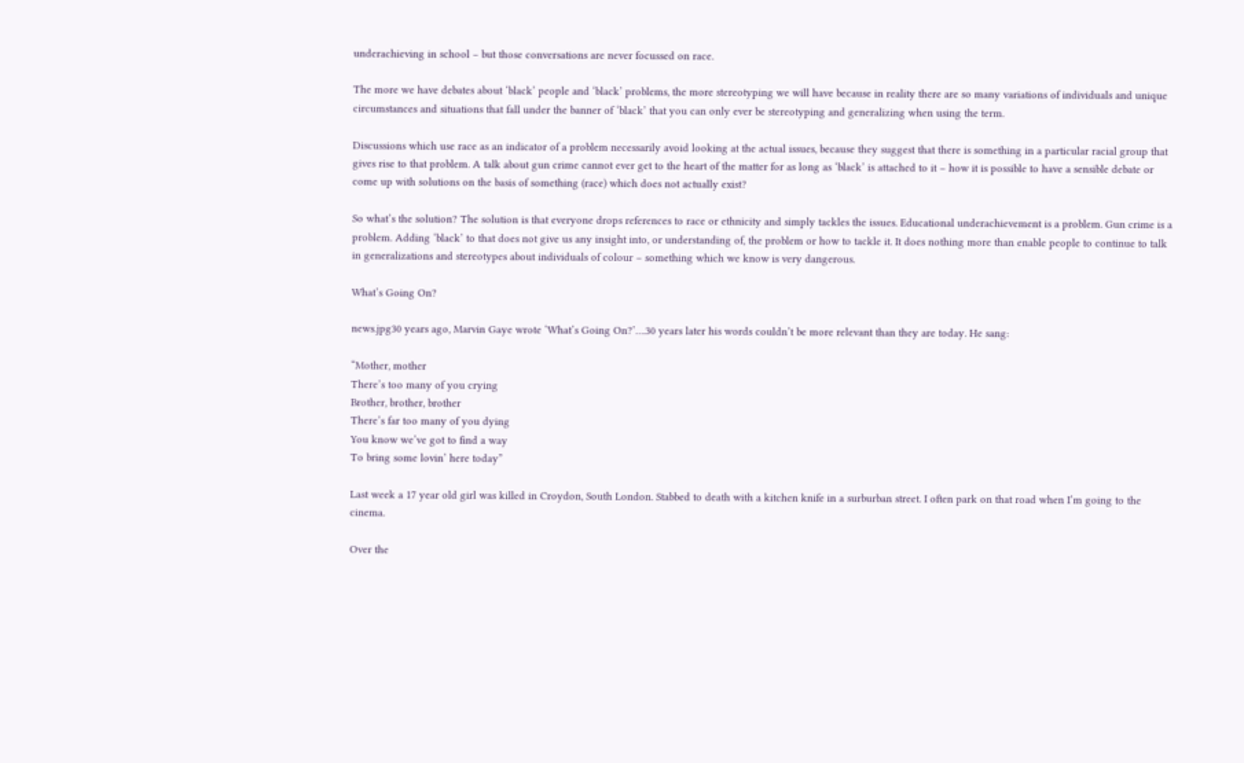underachieving in school – but those conversations are never focussed on race.

The more we have debates about ‘black’ people and ‘black’ problems, the more stereotyping we will have because in reality there are so many variations of individuals and unique circumstances and situations that fall under the banner of ‘black’ that you can only ever be stereotyping and generalizing when using the term.

Discussions which use race as an indicator of a problem necessarily avoid looking at the actual issues, because they suggest that there is something in a particular racial group that gives rise to that problem. A talk about gun crime cannot ever get to the heart of the matter for as long as ‘black’ is attached to it – how it is possible to have a sensible debate or come up with solutions on the basis of something (race) which does not actually exist?

So what’s the solution? The solution is that everyone drops references to race or ethnicity and simply tackles the issues. Educational underachievement is a problem. Gun crime is a problem. Adding ‘black’ to that does not give us any insight into, or understanding of, the problem or how to tackle it. It does nothing more than enable people to continue to talk in generalizations and stereotypes about individuals of colour – something which we know is very dangerous.

What’s Going On?

news.jpg30 years ago, Marvin Gaye wrote ‘What’s Going On?’….30 years later his words couldn’t be more relevant than they are today. He sang:

“Mother, mother
There’s too many of you crying
Brother, brother, brother
There’s far too many of you dying
You know we’ve got to find a way
To bring some lovin’ here today”

Last week a 17 year old girl was killed in Croydon, South London. Stabbed to death with a kitchen knife in a surburban street. I often park on that road when I’m going to the cinema.

Over the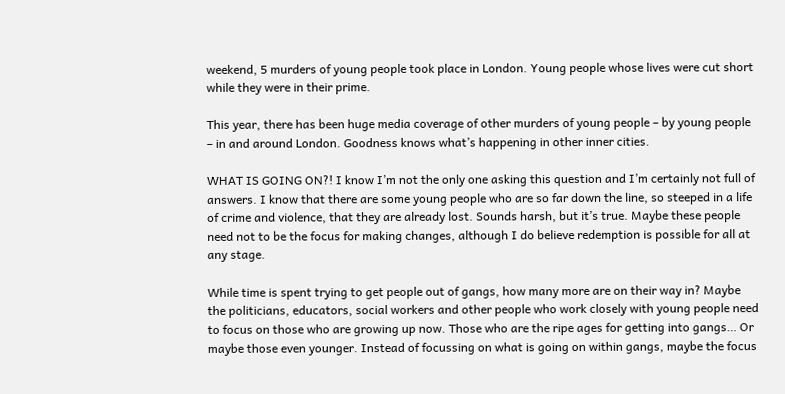weekend, 5 murders of young people took place in London. Young people whose lives were cut short while they were in their prime.

This year, there has been huge media coverage of other murders of young people – by young people – in and around London. Goodness knows what’s happening in other inner cities.

WHAT IS GOING ON?! I know I’m not the only one asking this question and I’m certainly not full of answers. I know that there are some young people who are so far down the line, so steeped in a life of crime and violence, that they are already lost. Sounds harsh, but it’s true. Maybe these people need not to be the focus for making changes, although I do believe redemption is possible for all at any stage.

While time is spent trying to get people out of gangs, how many more are on their way in? Maybe the politicians, educators, social workers and other people who work closely with young people need to focus on those who are growing up now. Those who are the ripe ages for getting into gangs… Or maybe those even younger. Instead of focussing on what is going on within gangs, maybe the focus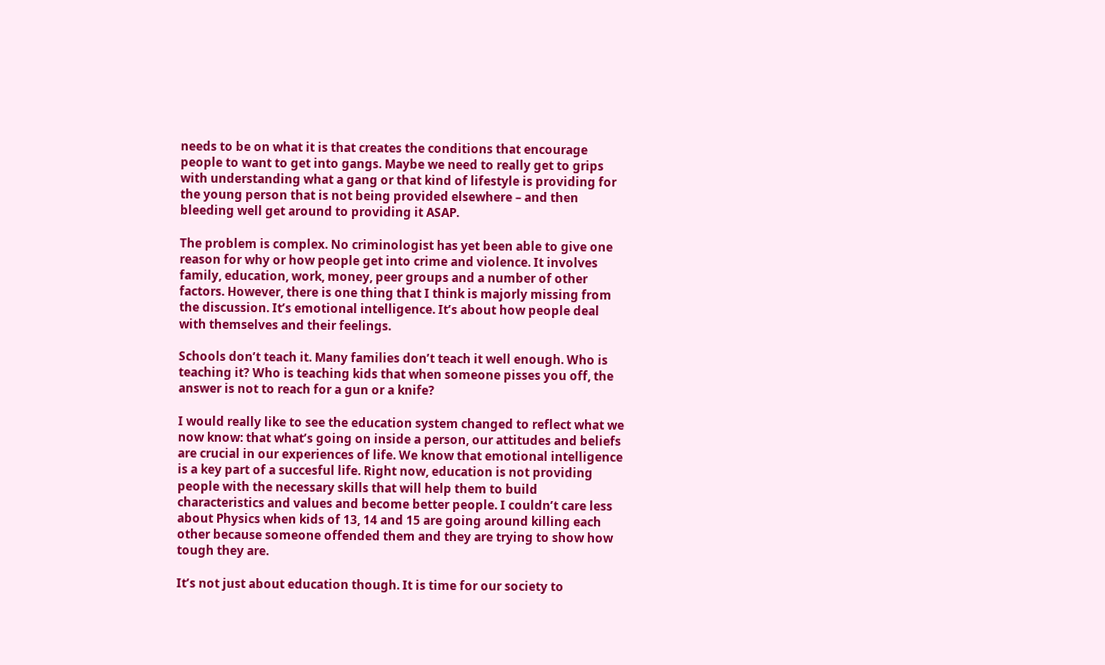needs to be on what it is that creates the conditions that encourage people to want to get into gangs. Maybe we need to really get to grips with understanding what a gang or that kind of lifestyle is providing for the young person that is not being provided elsewhere – and then bleeding well get around to providing it ASAP.

The problem is complex. No criminologist has yet been able to give one reason for why or how people get into crime and violence. It involves family, education, work, money, peer groups and a number of other factors. However, there is one thing that I think is majorly missing from the discussion. It’s emotional intelligence. It’s about how people deal with themselves and their feelings.

Schools don’t teach it. Many families don’t teach it well enough. Who is teaching it? Who is teaching kids that when someone pisses you off, the answer is not to reach for a gun or a knife?

I would really like to see the education system changed to reflect what we now know: that what’s going on inside a person, our attitudes and beliefs are crucial in our experiences of life. We know that emotional intelligence is a key part of a succesful life. Right now, education is not providing people with the necessary skills that will help them to build characteristics and values and become better people. I couldn’t care less about Physics when kids of 13, 14 and 15 are going around killing each other because someone offended them and they are trying to show how tough they are.

It’s not just about education though. It is time for our society to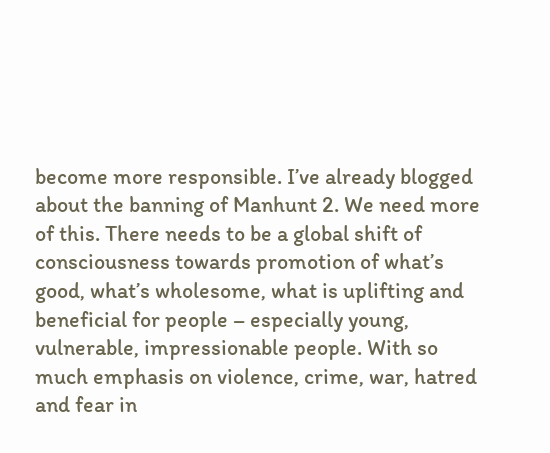become more responsible. I’ve already blogged about the banning of Manhunt 2. We need more of this. There needs to be a global shift of consciousness towards promotion of what’s good, what’s wholesome, what is uplifting and beneficial for people – especially young, vulnerable, impressionable people. With so much emphasis on violence, crime, war, hatred and fear in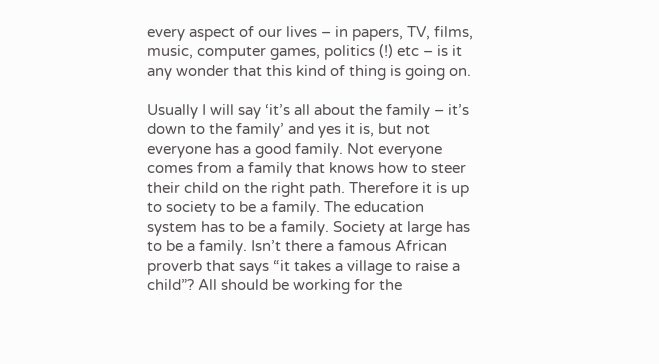every aspect of our lives – in papers, TV, films, music, computer games, politics (!) etc – is it any wonder that this kind of thing is going on.

Usually I will say ‘it’s all about the family – it’s down to the family’ and yes it is, but not everyone has a good family. Not everyone comes from a family that knows how to steer their child on the right path. Therefore it is up to society to be a family. The education system has to be a family. Society at large has to be a family. Isn’t there a famous African proverb that says “it takes a village to raise a child”? All should be working for the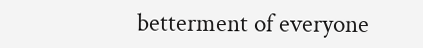betterment of everyone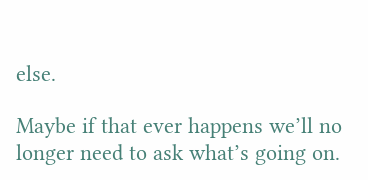else.

Maybe if that ever happens we’ll no longer need to ask what’s going on.